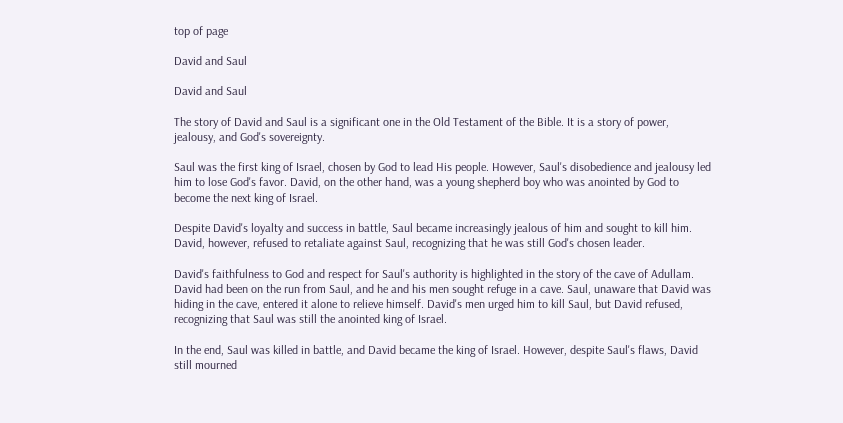top of page

David and Saul

David and Saul

The story of David and Saul is a significant one in the Old Testament of the Bible. It is a story of power, jealousy, and God's sovereignty.

Saul was the first king of Israel, chosen by God to lead His people. However, Saul's disobedience and jealousy led him to lose God's favor. David, on the other hand, was a young shepherd boy who was anointed by God to become the next king of Israel.

Despite David's loyalty and success in battle, Saul became increasingly jealous of him and sought to kill him. David, however, refused to retaliate against Saul, recognizing that he was still God's chosen leader.

David's faithfulness to God and respect for Saul's authority is highlighted in the story of the cave of Adullam. David had been on the run from Saul, and he and his men sought refuge in a cave. Saul, unaware that David was hiding in the cave, entered it alone to relieve himself. David's men urged him to kill Saul, but David refused, recognizing that Saul was still the anointed king of Israel.

In the end, Saul was killed in battle, and David became the king of Israel. However, despite Saul's flaws, David still mourned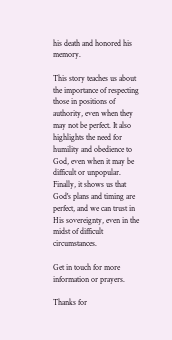his death and honored his memory.

This story teaches us about the importance of respecting those in positions of authority, even when they may not be perfect. It also highlights the need for humility and obedience to God, even when it may be difficult or unpopular. Finally, it shows us that God's plans and timing are perfect, and we can trust in His sovereignty, even in the midst of difficult circumstances.

Get in touch for more information or prayers.

Thanks for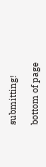submitting!

bottom of page